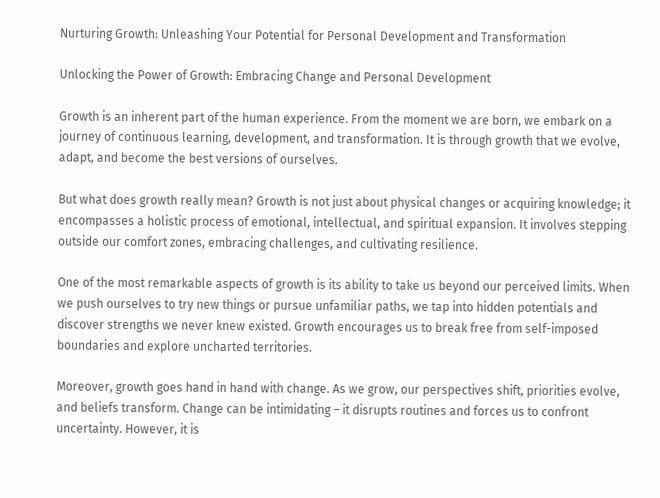Nurturing Growth: Unleashing Your Potential for Personal Development and Transformation

Unlocking the Power of Growth: Embracing Change and Personal Development

Growth is an inherent part of the human experience. From the moment we are born, we embark on a journey of continuous learning, development, and transformation. It is through growth that we evolve, adapt, and become the best versions of ourselves.

But what does growth really mean? Growth is not just about physical changes or acquiring knowledge; it encompasses a holistic process of emotional, intellectual, and spiritual expansion. It involves stepping outside our comfort zones, embracing challenges, and cultivating resilience.

One of the most remarkable aspects of growth is its ability to take us beyond our perceived limits. When we push ourselves to try new things or pursue unfamiliar paths, we tap into hidden potentials and discover strengths we never knew existed. Growth encourages us to break free from self-imposed boundaries and explore uncharted territories.

Moreover, growth goes hand in hand with change. As we grow, our perspectives shift, priorities evolve, and beliefs transform. Change can be intimidating – it disrupts routines and forces us to confront uncertainty. However, it is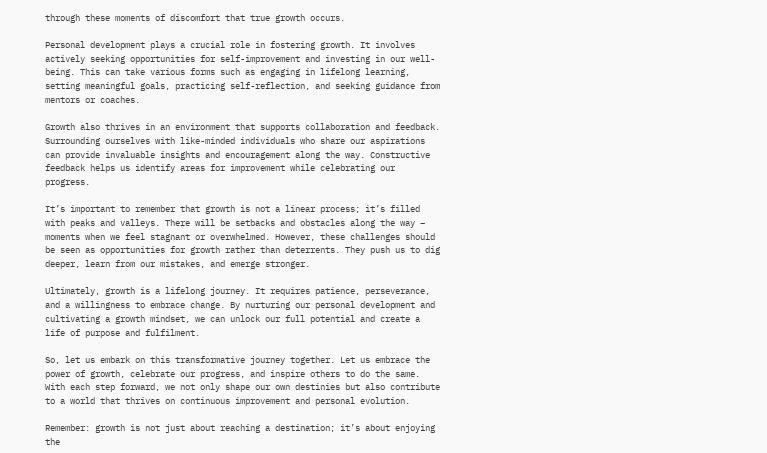through these moments of discomfort that true growth occurs.

Personal development plays a crucial role in fostering growth. It involves actively seeking opportunities for self-improvement and investing in our well-being. This can take various forms such as engaging in lifelong learning, setting meaningful goals, practicing self-reflection, and seeking guidance from mentors or coaches.

Growth also thrives in an environment that supports collaboration and feedback. Surrounding ourselves with like-minded individuals who share our aspirations can provide invaluable insights and encouragement along the way. Constructive feedback helps us identify areas for improvement while celebrating our progress.

It’s important to remember that growth is not a linear process; it’s filled with peaks and valleys. There will be setbacks and obstacles along the way – moments when we feel stagnant or overwhelmed. However, these challenges should be seen as opportunities for growth rather than deterrents. They push us to dig deeper, learn from our mistakes, and emerge stronger.

Ultimately, growth is a lifelong journey. It requires patience, perseverance, and a willingness to embrace change. By nurturing our personal development and cultivating a growth mindset, we can unlock our full potential and create a life of purpose and fulfilment.

So, let us embark on this transformative journey together. Let us embrace the power of growth, celebrate our progress, and inspire others to do the same. With each step forward, we not only shape our own destinies but also contribute to a world that thrives on continuous improvement and personal evolution.

Remember: growth is not just about reaching a destination; it’s about enjoying the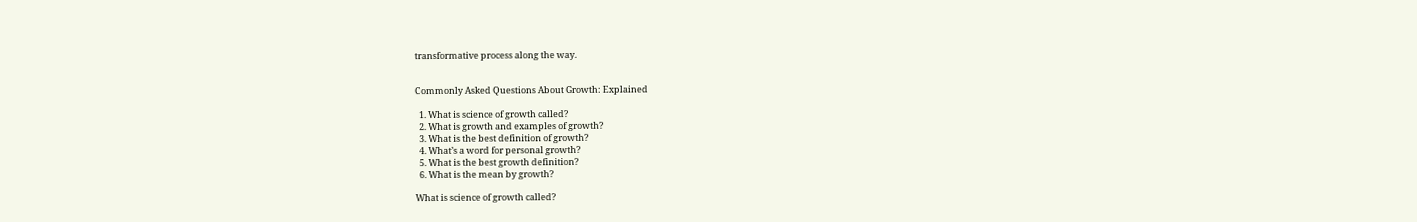transformative process along the way.


Commonly Asked Questions About Growth: Explained

  1. What is science of growth called?
  2. What is growth and examples of growth?
  3. What is the best definition of growth?
  4. What’s a word for personal growth?
  5. What is the best growth definition?
  6. What is the mean by growth?

What is science of growth called?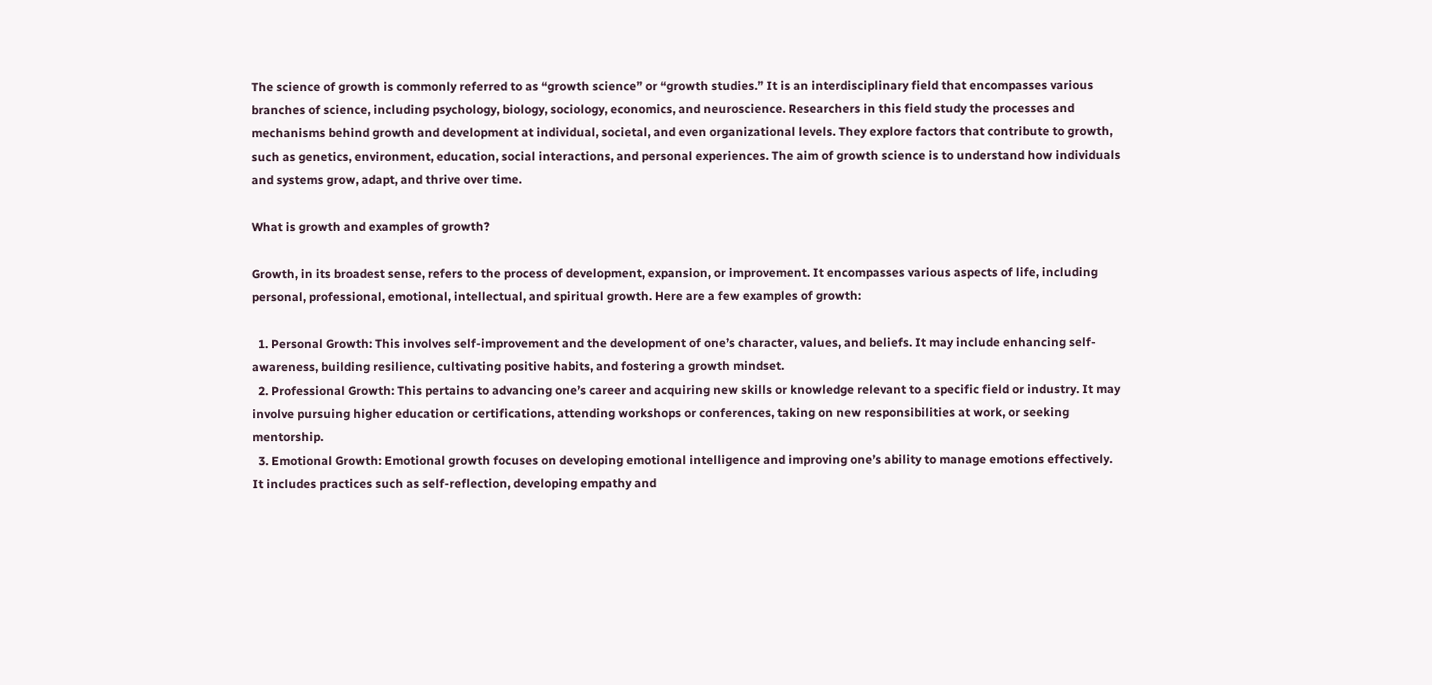The science of growth is commonly referred to as “growth science” or “growth studies.” It is an interdisciplinary field that encompasses various branches of science, including psychology, biology, sociology, economics, and neuroscience. Researchers in this field study the processes and mechanisms behind growth and development at individual, societal, and even organizational levels. They explore factors that contribute to growth, such as genetics, environment, education, social interactions, and personal experiences. The aim of growth science is to understand how individuals and systems grow, adapt, and thrive over time.

What is growth and examples of growth?

Growth, in its broadest sense, refers to the process of development, expansion, or improvement. It encompasses various aspects of life, including personal, professional, emotional, intellectual, and spiritual growth. Here are a few examples of growth:

  1. Personal Growth: This involves self-improvement and the development of one’s character, values, and beliefs. It may include enhancing self-awareness, building resilience, cultivating positive habits, and fostering a growth mindset.
  2. Professional Growth: This pertains to advancing one’s career and acquiring new skills or knowledge relevant to a specific field or industry. It may involve pursuing higher education or certifications, attending workshops or conferences, taking on new responsibilities at work, or seeking mentorship.
  3. Emotional Growth: Emotional growth focuses on developing emotional intelligence and improving one’s ability to manage emotions effectively. It includes practices such as self-reflection, developing empathy and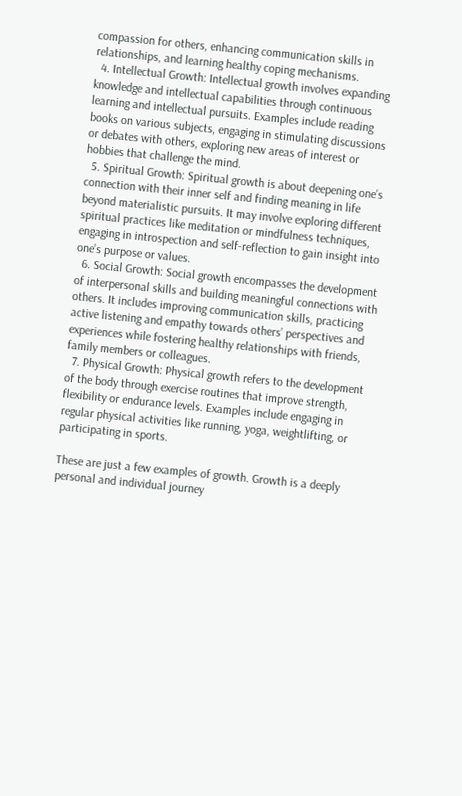compassion for others, enhancing communication skills in relationships, and learning healthy coping mechanisms.
  4. Intellectual Growth: Intellectual growth involves expanding knowledge and intellectual capabilities through continuous learning and intellectual pursuits. Examples include reading books on various subjects, engaging in stimulating discussions or debates with others, exploring new areas of interest or hobbies that challenge the mind.
  5. Spiritual Growth: Spiritual growth is about deepening one’s connection with their inner self and finding meaning in life beyond materialistic pursuits. It may involve exploring different spiritual practices like meditation or mindfulness techniques, engaging in introspection and self-reflection to gain insight into one’s purpose or values.
  6. Social Growth: Social growth encompasses the development of interpersonal skills and building meaningful connections with others. It includes improving communication skills, practicing active listening and empathy towards others’ perspectives and experiences while fostering healthy relationships with friends, family members or colleagues.
  7. Physical Growth: Physical growth refers to the development of the body through exercise routines that improve strength, flexibility or endurance levels. Examples include engaging in regular physical activities like running, yoga, weightlifting, or participating in sports.

These are just a few examples of growth. Growth is a deeply personal and individual journey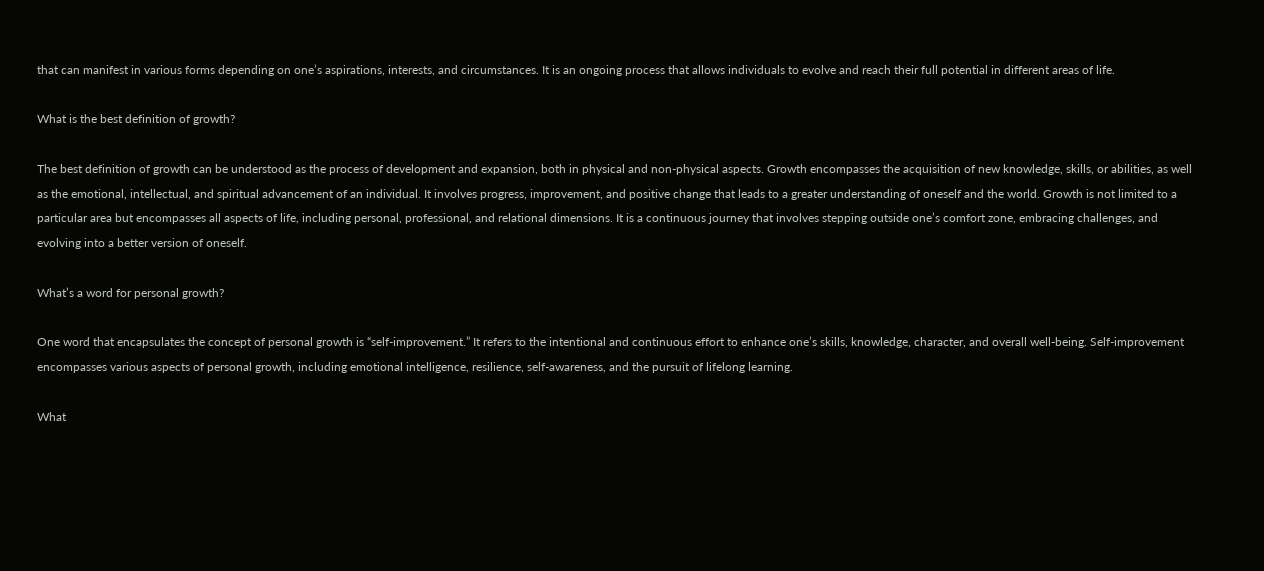that can manifest in various forms depending on one’s aspirations, interests, and circumstances. It is an ongoing process that allows individuals to evolve and reach their full potential in different areas of life.

What is the best definition of growth?

The best definition of growth can be understood as the process of development and expansion, both in physical and non-physical aspects. Growth encompasses the acquisition of new knowledge, skills, or abilities, as well as the emotional, intellectual, and spiritual advancement of an individual. It involves progress, improvement, and positive change that leads to a greater understanding of oneself and the world. Growth is not limited to a particular area but encompasses all aspects of life, including personal, professional, and relational dimensions. It is a continuous journey that involves stepping outside one’s comfort zone, embracing challenges, and evolving into a better version of oneself.

What’s a word for personal growth?

One word that encapsulates the concept of personal growth is “self-improvement.” It refers to the intentional and continuous effort to enhance one’s skills, knowledge, character, and overall well-being. Self-improvement encompasses various aspects of personal growth, including emotional intelligence, resilience, self-awareness, and the pursuit of lifelong learning.

What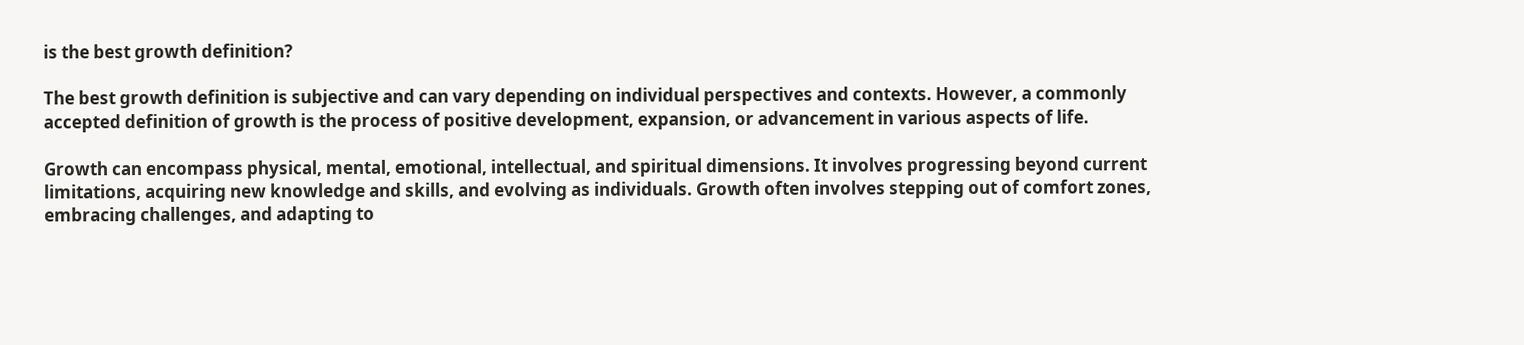is the best growth definition?

The best growth definition is subjective and can vary depending on individual perspectives and contexts. However, a commonly accepted definition of growth is the process of positive development, expansion, or advancement in various aspects of life.

Growth can encompass physical, mental, emotional, intellectual, and spiritual dimensions. It involves progressing beyond current limitations, acquiring new knowledge and skills, and evolving as individuals. Growth often involves stepping out of comfort zones, embracing challenges, and adapting to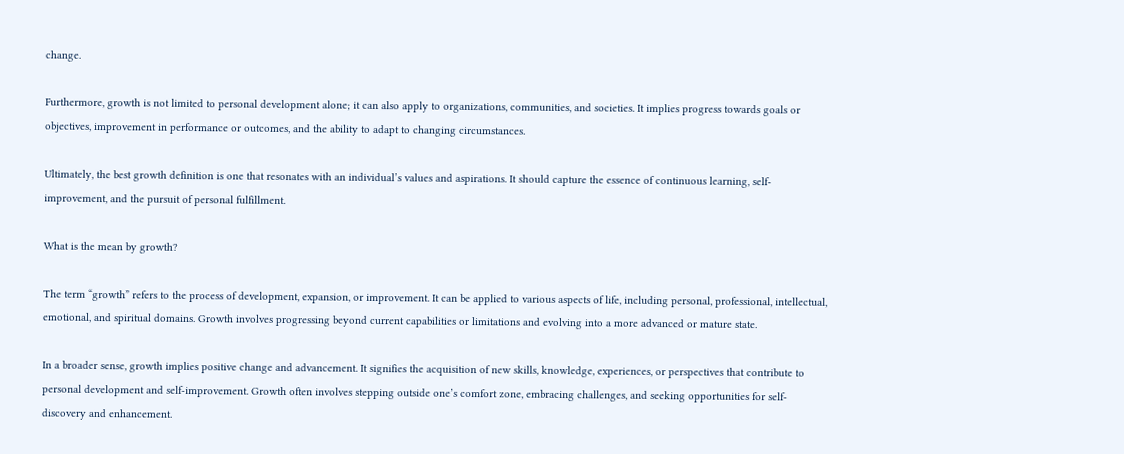change.

Furthermore, growth is not limited to personal development alone; it can also apply to organizations, communities, and societies. It implies progress towards goals or objectives, improvement in performance or outcomes, and the ability to adapt to changing circumstances.

Ultimately, the best growth definition is one that resonates with an individual’s values and aspirations. It should capture the essence of continuous learning, self-improvement, and the pursuit of personal fulfillment.

What is the mean by growth?

The term “growth” refers to the process of development, expansion, or improvement. It can be applied to various aspects of life, including personal, professional, intellectual, emotional, and spiritual domains. Growth involves progressing beyond current capabilities or limitations and evolving into a more advanced or mature state.

In a broader sense, growth implies positive change and advancement. It signifies the acquisition of new skills, knowledge, experiences, or perspectives that contribute to personal development and self-improvement. Growth often involves stepping outside one’s comfort zone, embracing challenges, and seeking opportunities for self-discovery and enhancement.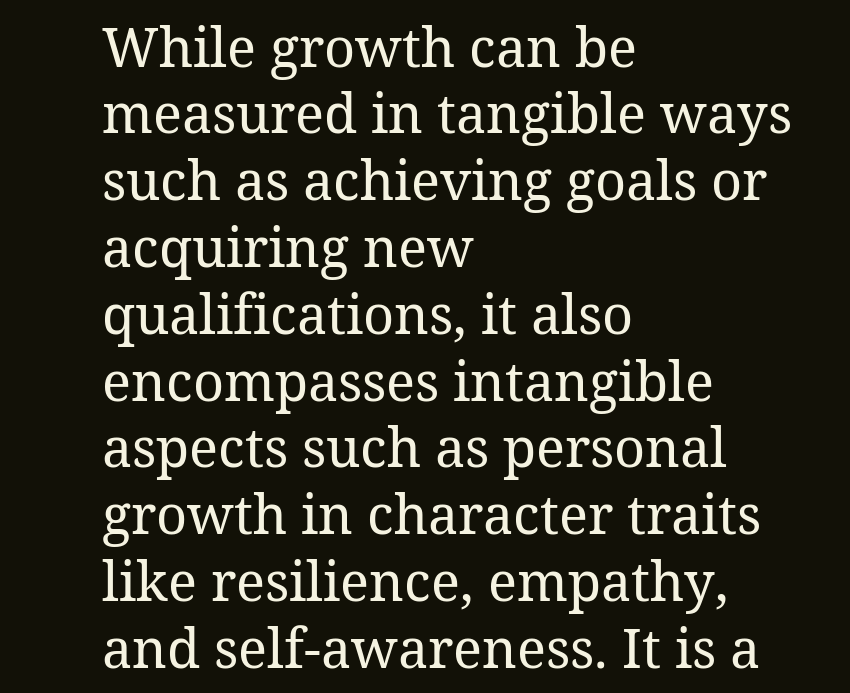While growth can be measured in tangible ways such as achieving goals or acquiring new qualifications, it also encompasses intangible aspects such as personal growth in character traits like resilience, empathy, and self-awareness. It is a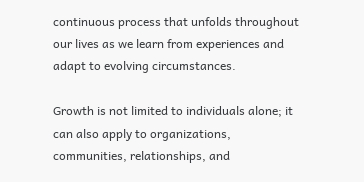continuous process that unfolds throughout our lives as we learn from experiences and adapt to evolving circumstances.

Growth is not limited to individuals alone; it can also apply to organizations, communities, relationships, and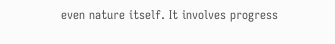even nature itself. It involves progress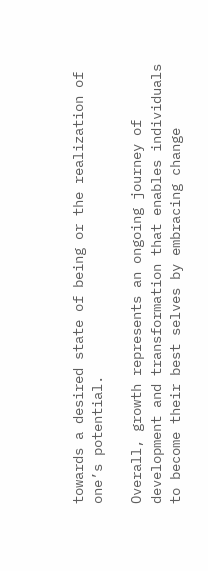towards a desired state of being or the realization of one’s potential.

Overall, growth represents an ongoing journey of development and transformation that enables individuals to become their best selves by embracing change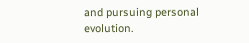and pursuing personal evolution.